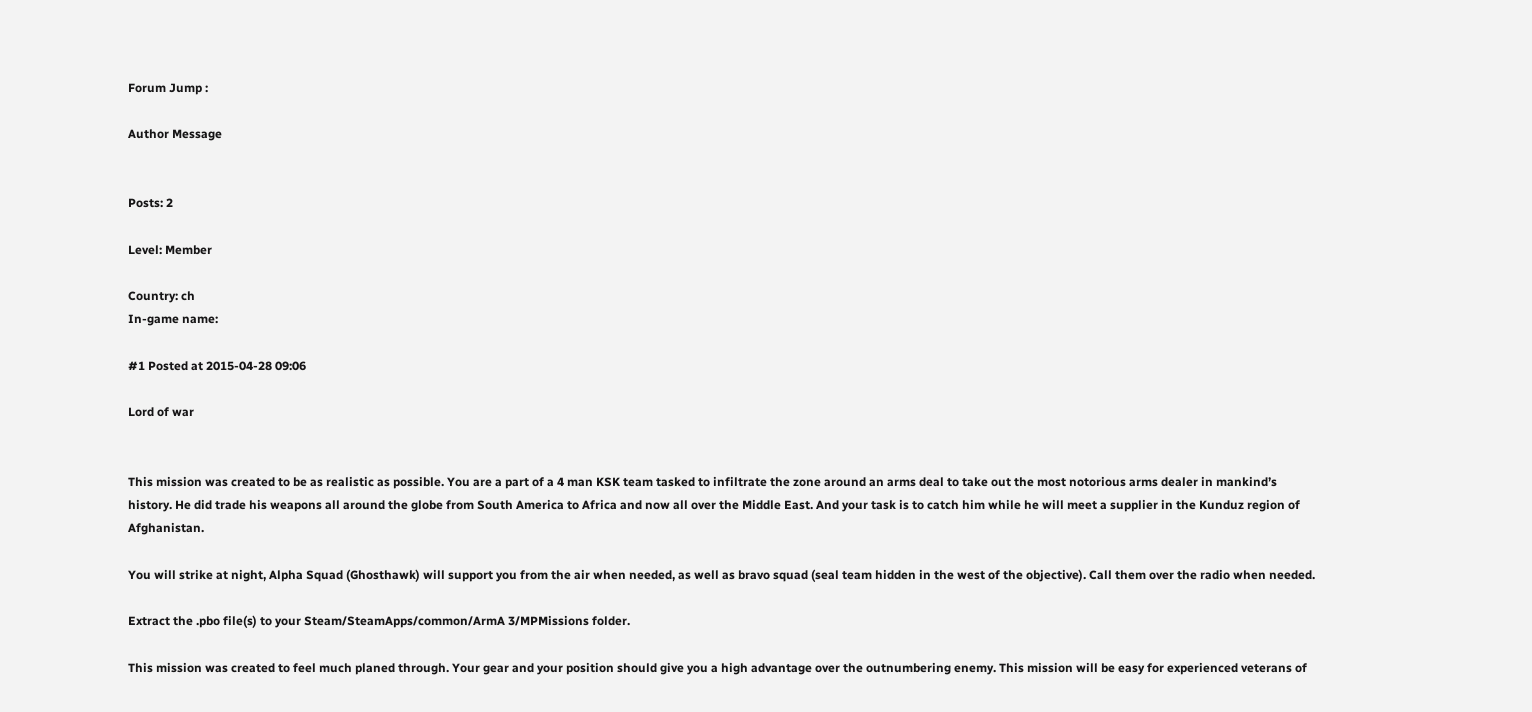Forum Jump :

Author Message


Posts: 2

Level: Member

Country: ch
In-game name:

#1 Posted at 2015-04-28 09:06

Lord of war


This mission was created to be as realistic as possible. You are a part of a 4 man KSK team tasked to infiltrate the zone around an arms deal to take out the most notorious arms dealer in mankind’s history. He did trade his weapons all around the globe from South America to Africa and now all over the Middle East. And your task is to catch him while he will meet a supplier in the Kunduz region of Afghanistan.

You will strike at night, Alpha Squad (Ghosthawk) will support you from the air when needed, as well as bravo squad (seal team hidden in the west of the objective). Call them over the radio when needed.

Extract the .pbo file(s) to your Steam/SteamApps/common/ArmA 3/MPMissions folder.

This mission was created to feel much planed through. Your gear and your position should give you a high advantage over the outnumbering enemy. This mission will be easy for experienced veterans of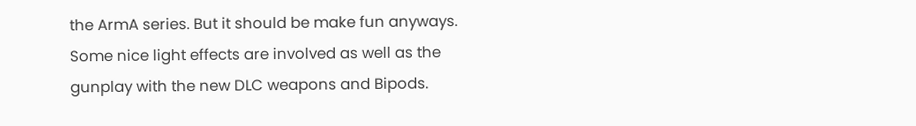the ArmA series. But it should be make fun anyways. Some nice light effects are involved as well as the gunplay with the new DLC weapons and Bipods.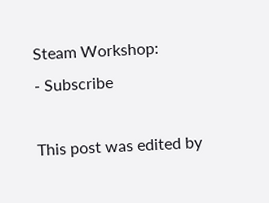Steam Workshop:
- Subscribe

This post was edited by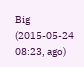Big (2015-05-24 08:23, ago)